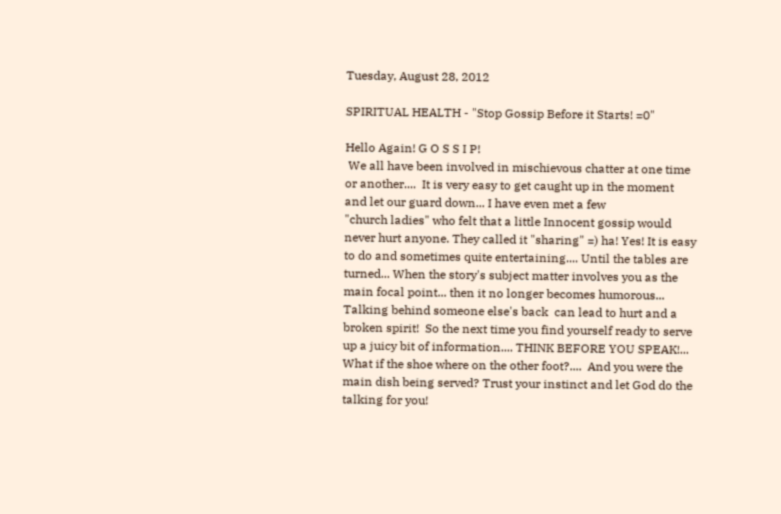Tuesday, August 28, 2012

SPIRITUAL HEALTH - "Stop Gossip Before it Starts! =0"

Hello Again! G O S S I P!
 We all have been involved in mischievous chatter at one time or another....  It is very easy to get caught up in the moment and let our guard down... I have even met a few
"church ladies" who felt that a little Innocent gossip would never hurt anyone. They called it "sharing" =) ha! Yes! It is easy to do and sometimes quite entertaining.... Until the tables are turned... When the story's subject matter involves you as the main focal point... then it no longer becomes humorous... Talking behind someone else's back  can lead to hurt and a broken spirit!  So the next time you find yourself ready to serve up a juicy bit of information.... THINK BEFORE YOU SPEAK!...  What if the shoe where on the other foot?....  And you were the main dish being served? Trust your instinct and let God do the talking for you!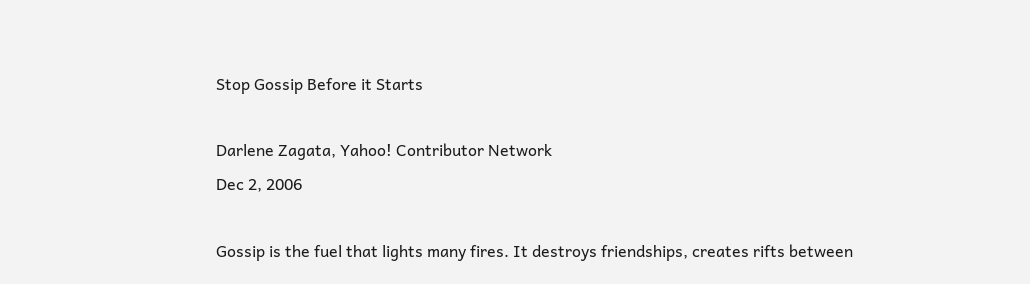Stop Gossip Before it Starts

Darlene Zagata, Yahoo! Contributor Network
Dec 2, 2006

Gossip is the fuel that lights many fires. It destroys friendships, creates rifts between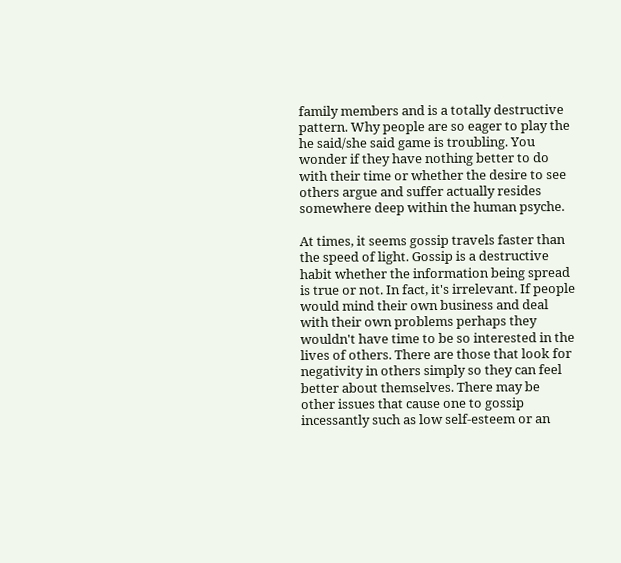family members and is a totally destructive pattern. Why people are so eager to play the he said/she said game is troubling. You wonder if they have nothing better to do with their time or whether the desire to see others argue and suffer actually resides somewhere deep within the human psyche.

At times, it seems gossip travels faster than the speed of light. Gossip is a destructive habit whether the information being spread is true or not. In fact, it's irrelevant. If people would mind their own business and deal with their own problems perhaps they wouldn't have time to be so interested in the lives of others. There are those that look for negativity in others simply so they can feel better about themselves. There may be other issues that cause one to gossip incessantly such as low self-esteem or an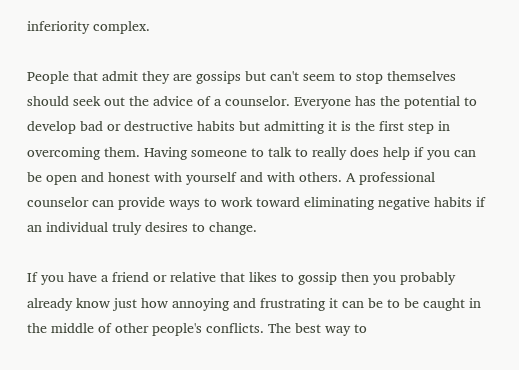inferiority complex.

People that admit they are gossips but can't seem to stop themselves should seek out the advice of a counselor. Everyone has the potential to develop bad or destructive habits but admitting it is the first step in overcoming them. Having someone to talk to really does help if you can be open and honest with yourself and with others. A professional counselor can provide ways to work toward eliminating negative habits if an individual truly desires to change.

If you have a friend or relative that likes to gossip then you probably already know just how annoying and frustrating it can be to be caught in the middle of other people's conflicts. The best way to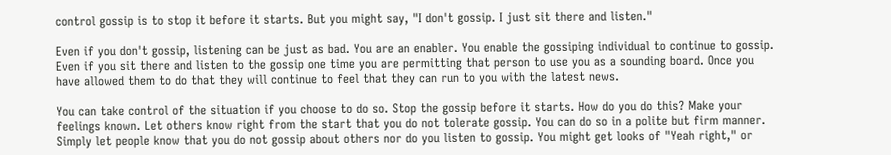control gossip is to stop it before it starts. But you might say, "I don't gossip. I just sit there and listen."

Even if you don't gossip, listening can be just as bad. You are an enabler. You enable the gossiping individual to continue to gossip. Even if you sit there and listen to the gossip one time you are permitting that person to use you as a sounding board. Once you have allowed them to do that they will continue to feel that they can run to you with the latest news.

You can take control of the situation if you choose to do so. Stop the gossip before it starts. How do you do this? Make your feelings known. Let others know right from the start that you do not tolerate gossip. You can do so in a polite but firm manner. Simply let people know that you do not gossip about others nor do you listen to gossip. You might get looks of "Yeah right," or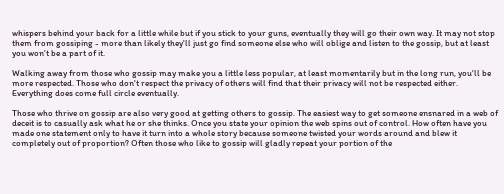whispers behind your back for a little while but if you stick to your guns, eventually they will go their own way. It may not stop them from gossiping - more than likely they'll just go find someone else who will oblige and listen to the gossip, but at least you won't be a part of it.

Walking away from those who gossip may make you a little less popular, at least momentarily but in the long run, you'll be more respected. Those who don't respect the privacy of others will find that their privacy will not be respected either. Everything does come full circle eventually.

Those who thrive on gossip are also very good at getting others to gossip. The easiest way to get someone ensnared in a web of deceit is to casually ask what he or she thinks. Once you state your opinion the web spins out of control. How often have you made one statement only to have it turn into a whole story because someone twisted your words around and blew it completely out of proportion? Often those who like to gossip will gladly repeat your portion of the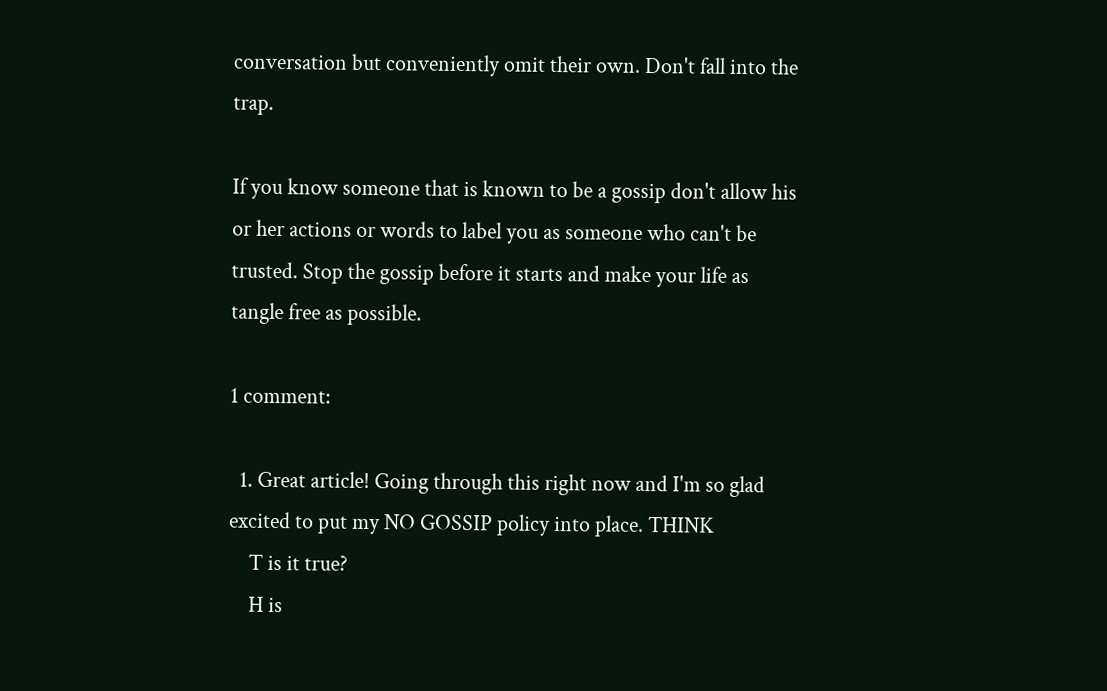conversation but conveniently omit their own. Don't fall into the trap.

If you know someone that is known to be a gossip don't allow his or her actions or words to label you as someone who can't be trusted. Stop the gossip before it starts and make your life as tangle free as possible.

1 comment:

  1. Great article! Going through this right now and I'm so glad excited to put my NO GOSSIP policy into place. THINK
    T is it true?
    H is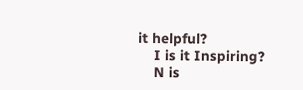it helpful?
    I is it Inspiring?
    N is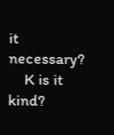it necessary?
    K is it kind?